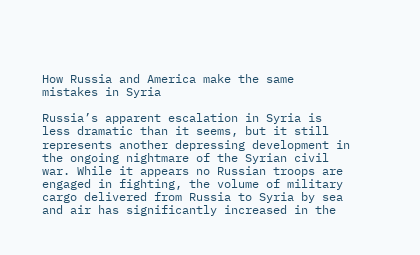How Russia and America make the same mistakes in Syria

Russia’s apparent escalation in Syria is less dramatic than it seems, but it still represents another depressing development in the ongoing nightmare of the Syrian civil war. While it appears no Russian troops are engaged in fighting, the volume of military cargo delivered from Russia to Syria by sea and air has significantly increased in the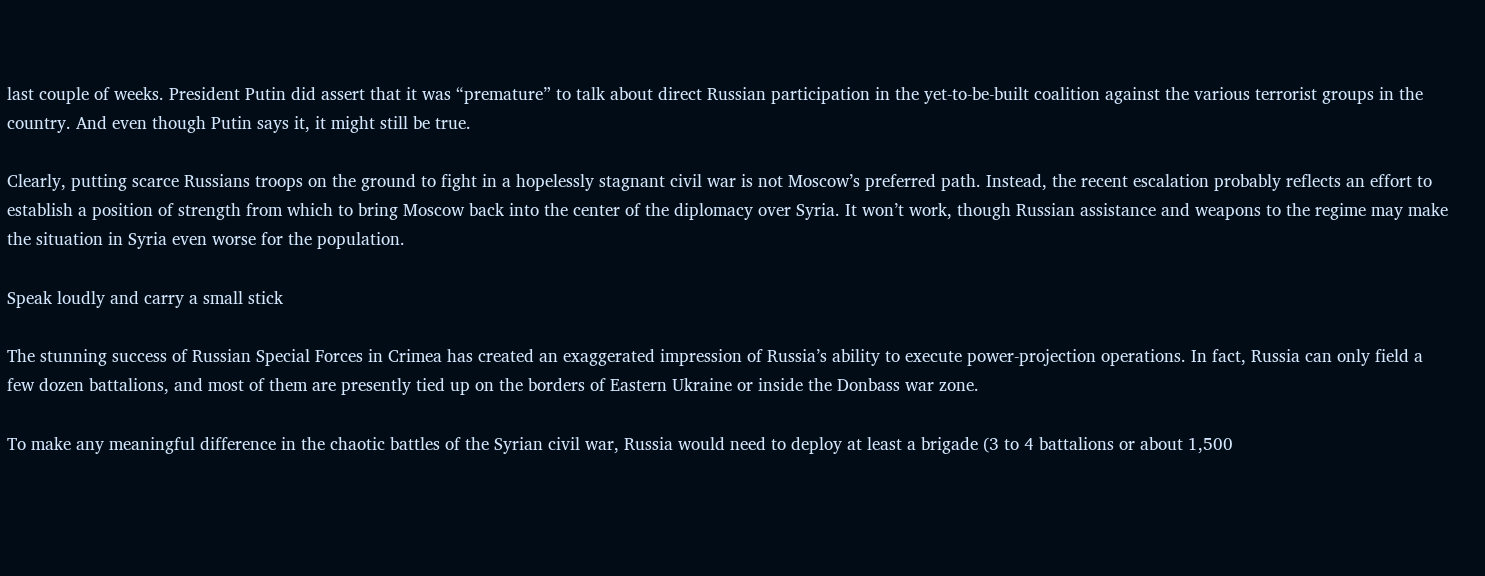last couple of weeks. President Putin did assert that it was “premature” to talk about direct Russian participation in the yet-to-be-built coalition against the various terrorist groups in the country. And even though Putin says it, it might still be true.

Clearly, putting scarce Russians troops on the ground to fight in a hopelessly stagnant civil war is not Moscow’s preferred path. Instead, the recent escalation probably reflects an effort to establish a position of strength from which to bring Moscow back into the center of the diplomacy over Syria. It won’t work, though Russian assistance and weapons to the regime may make the situation in Syria even worse for the population.

Speak loudly and carry a small stick

The stunning success of Russian Special Forces in Crimea has created an exaggerated impression of Russia’s ability to execute power-projection operations. In fact, Russia can only field a few dozen battalions, and most of them are presently tied up on the borders of Eastern Ukraine or inside the Donbass war zone.

To make any meaningful difference in the chaotic battles of the Syrian civil war, Russia would need to deploy at least a brigade (3 to 4 battalions or about 1,500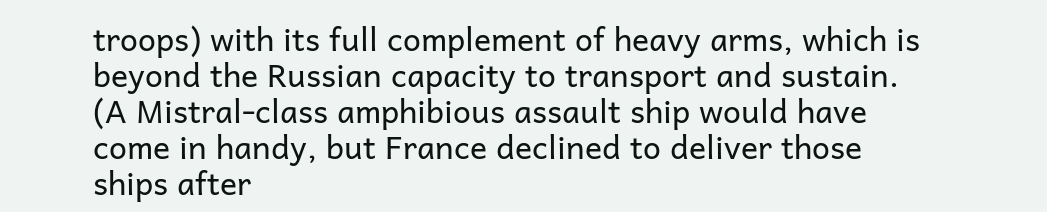troops) with its full complement of heavy arms, which is beyond the Russian capacity to transport and sustain. (A Mistral-class amphibious assault ship would have come in handy, but France declined to deliver those ships after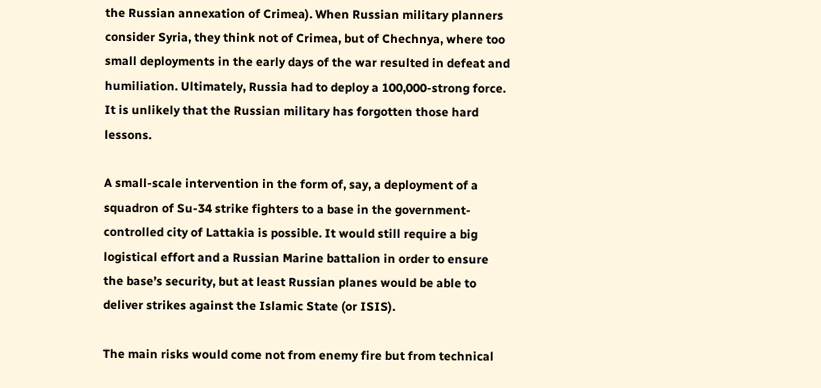the Russian annexation of Crimea). When Russian military planners consider Syria, they think not of Crimea, but of Chechnya, where too small deployments in the early days of the war resulted in defeat and humiliation. Ultimately, Russia had to deploy a 100,000-strong force. It is unlikely that the Russian military has forgotten those hard lessons.

A small-scale intervention in the form of, say, a deployment of a squadron of Su-34 strike fighters to a base in the government-controlled city of Lattakia is possible. It would still require a big logistical effort and a Russian Marine battalion in order to ensure the base’s security, but at least Russian planes would be able to deliver strikes against the Islamic State (or ISIS).

The main risks would come not from enemy fire but from technical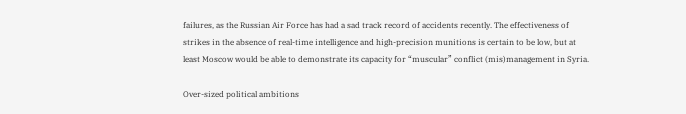failures, as the Russian Air Force has had a sad track record of accidents recently. The effectiveness of strikes in the absence of real-time intelligence and high-precision munitions is certain to be low, but at least Moscow would be able to demonstrate its capacity for “muscular” conflict (mis)management in Syria.

Over-sized political ambitions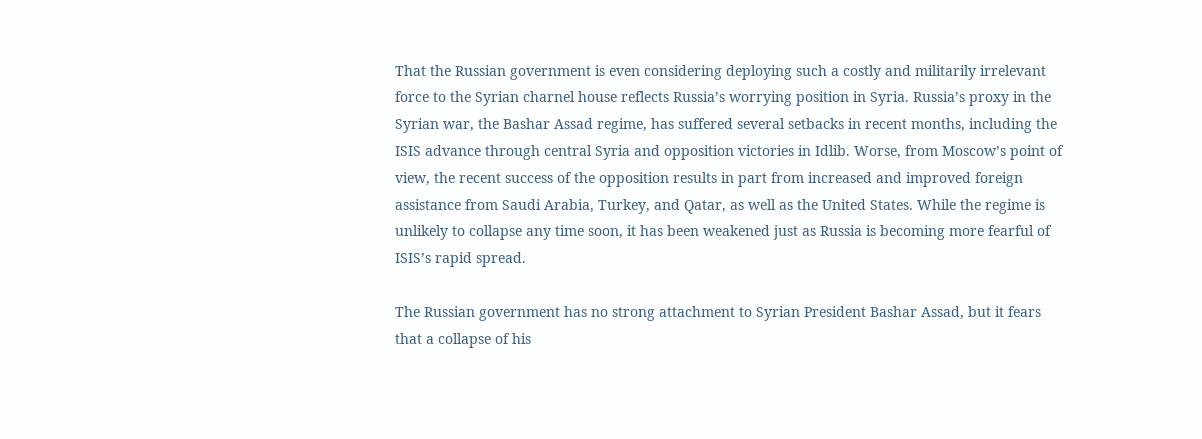That the Russian government is even considering deploying such a costly and militarily irrelevant force to the Syrian charnel house reflects Russia’s worrying position in Syria. Russia’s proxy in the Syrian war, the Bashar Assad regime, has suffered several setbacks in recent months, including the ISIS advance through central Syria and opposition victories in Idlib. Worse, from Moscow’s point of view, the recent success of the opposition results in part from increased and improved foreign assistance from Saudi Arabia, Turkey, and Qatar, as well as the United States. While the regime is unlikely to collapse any time soon, it has been weakened just as Russia is becoming more fearful of ISIS’s rapid spread.

The Russian government has no strong attachment to Syrian President Bashar Assad, but it fears that a collapse of his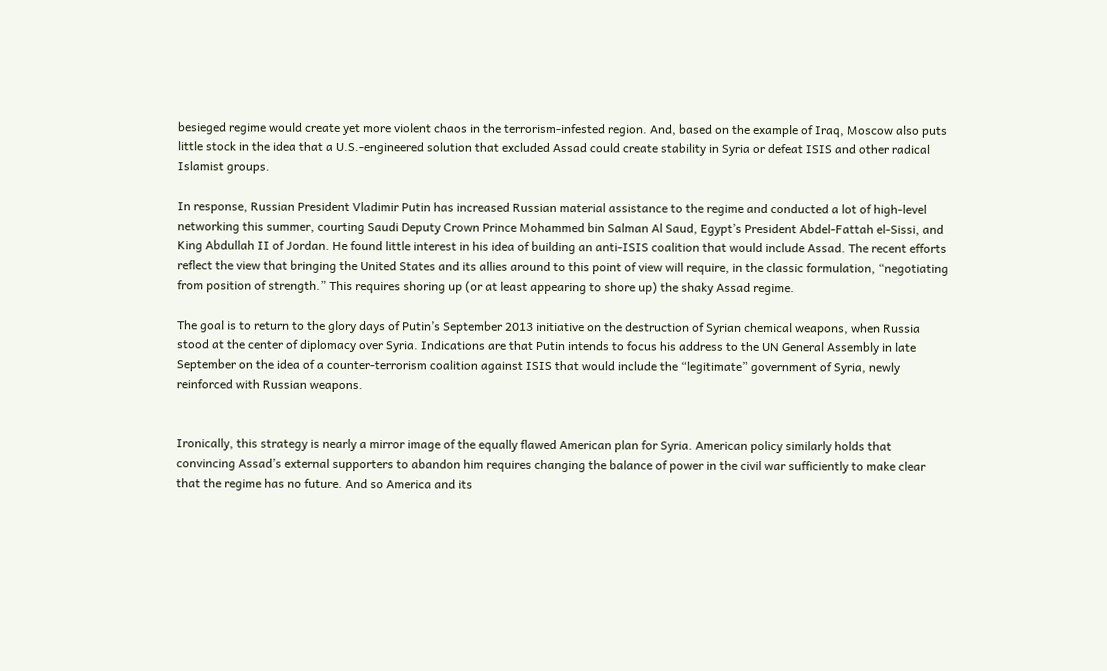besieged regime would create yet more violent chaos in the terrorism-infested region. And, based on the example of Iraq, Moscow also puts little stock in the idea that a U.S.-engineered solution that excluded Assad could create stability in Syria or defeat ISIS and other radical Islamist groups.

In response, Russian President Vladimir Putin has increased Russian material assistance to the regime and conducted a lot of high-level networking this summer, courting Saudi Deputy Crown Prince Mohammed bin Salman Al Saud, Egypt’s President Abdel-Fattah el-Sissi, and King Abdullah II of Jordan. He found little interest in his idea of building an anti-ISIS coalition that would include Assad. The recent efforts reflect the view that bringing the United States and its allies around to this point of view will require, in the classic formulation, “negotiating from position of strength.” This requires shoring up (or at least appearing to shore up) the shaky Assad regime.

The goal is to return to the glory days of Putin’s September 2013 initiative on the destruction of Syrian chemical weapons, when Russia stood at the center of diplomacy over Syria. Indications are that Putin intends to focus his address to the UN General Assembly in late September on the idea of a counter-terrorism coalition against ISIS that would include the “legitimate” government of Syria, newly reinforced with Russian weapons.


Ironically, this strategy is nearly a mirror image of the equally flawed American plan for Syria. American policy similarly holds that convincing Assad’s external supporters to abandon him requires changing the balance of power in the civil war sufficiently to make clear that the regime has no future. And so America and its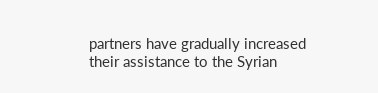partners have gradually increased their assistance to the Syrian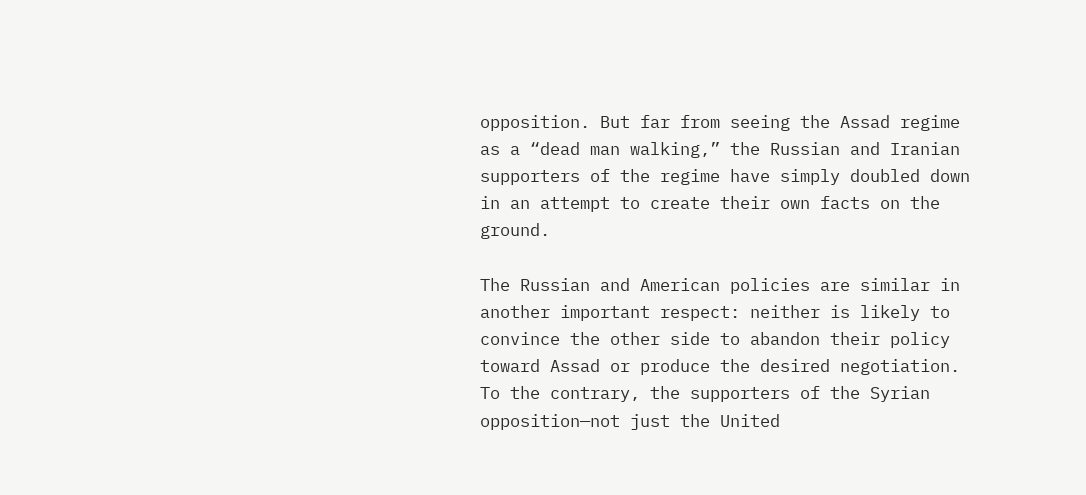opposition. But far from seeing the Assad regime as a “dead man walking,” the Russian and Iranian supporters of the regime have simply doubled down in an attempt to create their own facts on the ground.

The Russian and American policies are similar in another important respect: neither is likely to convince the other side to abandon their policy toward Assad or produce the desired negotiation. To the contrary, the supporters of the Syrian opposition—not just the United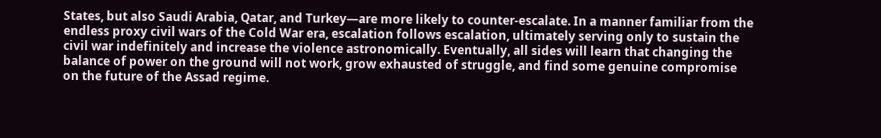States, but also Saudi Arabia, Qatar, and Turkey—are more likely to counter-escalate. In a manner familiar from the endless proxy civil wars of the Cold War era, escalation follows escalation, ultimately serving only to sustain the civil war indefinitely and increase the violence astronomically. Eventually, all sides will learn that changing the balance of power on the ground will not work, grow exhausted of struggle, and find some genuine compromise on the future of the Assad regime.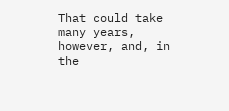That could take many years, however, and, in the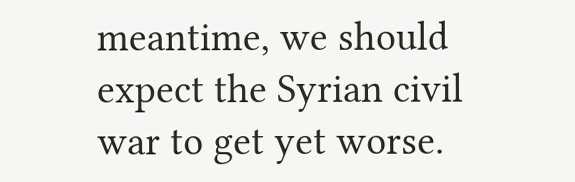meantime, we should expect the Syrian civil war to get yet worse.